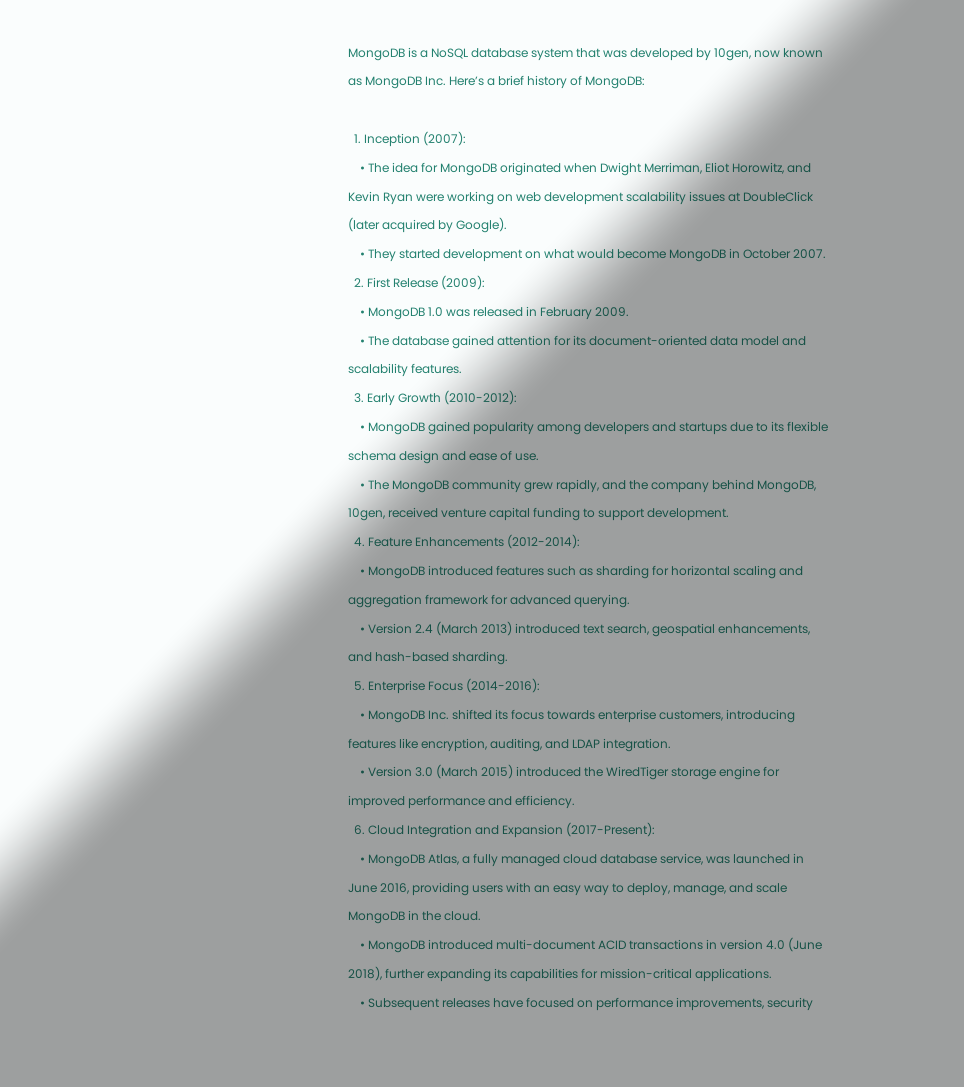MongoDB is a NoSQL database system that was developed by 10gen, now known as MongoDB Inc. Here’s a brief history of MongoDB:

  1. Inception (2007):
    • The idea for MongoDB originated when Dwight Merriman, Eliot Horowitz, and Kevin Ryan were working on web development scalability issues at DoubleClick (later acquired by Google).
    • They started development on what would become MongoDB in October 2007.
  2. First Release (2009):
    • MongoDB 1.0 was released in February 2009.
    • The database gained attention for its document-oriented data model and scalability features.
  3. Early Growth (2010-2012):
    • MongoDB gained popularity among developers and startups due to its flexible schema design and ease of use.
    • The MongoDB community grew rapidly, and the company behind MongoDB, 10gen, received venture capital funding to support development.
  4. Feature Enhancements (2012-2014):
    • MongoDB introduced features such as sharding for horizontal scaling and aggregation framework for advanced querying.
    • Version 2.4 (March 2013) introduced text search, geospatial enhancements, and hash-based sharding.
  5. Enterprise Focus (2014-2016):
    • MongoDB Inc. shifted its focus towards enterprise customers, introducing features like encryption, auditing, and LDAP integration.
    • Version 3.0 (March 2015) introduced the WiredTiger storage engine for improved performance and efficiency.
  6. Cloud Integration and Expansion (2017-Present):
    • MongoDB Atlas, a fully managed cloud database service, was launched in June 2016, providing users with an easy way to deploy, manage, and scale MongoDB in the cloud.
    • MongoDB introduced multi-document ACID transactions in version 4.0 (June 2018), further expanding its capabilities for mission-critical applications.
    • Subsequent releases have focused on performance improvements, security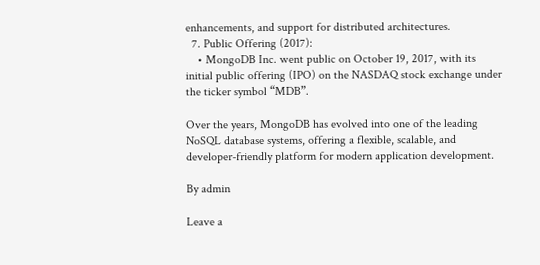enhancements, and support for distributed architectures.
  7. Public Offering (2017):
    • MongoDB Inc. went public on October 19, 2017, with its initial public offering (IPO) on the NASDAQ stock exchange under the ticker symbol “MDB”.

Over the years, MongoDB has evolved into one of the leading NoSQL database systems, offering a flexible, scalable, and developer-friendly platform for modern application development.

By admin

Leave a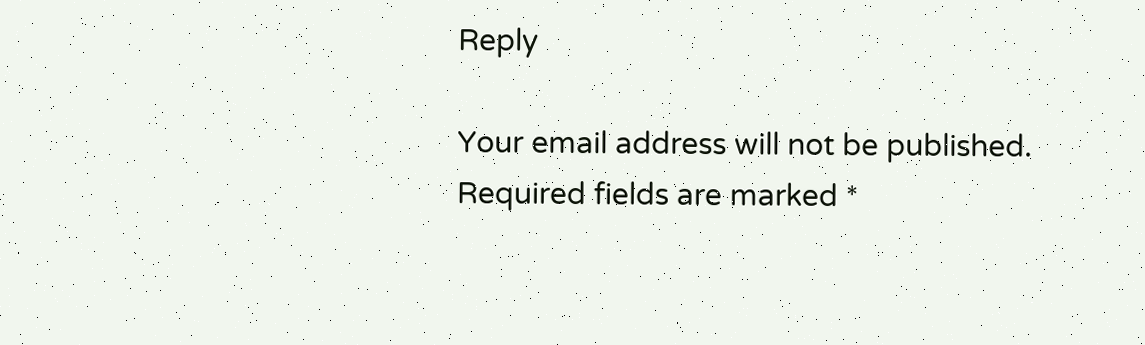Reply

Your email address will not be published. Required fields are marked *